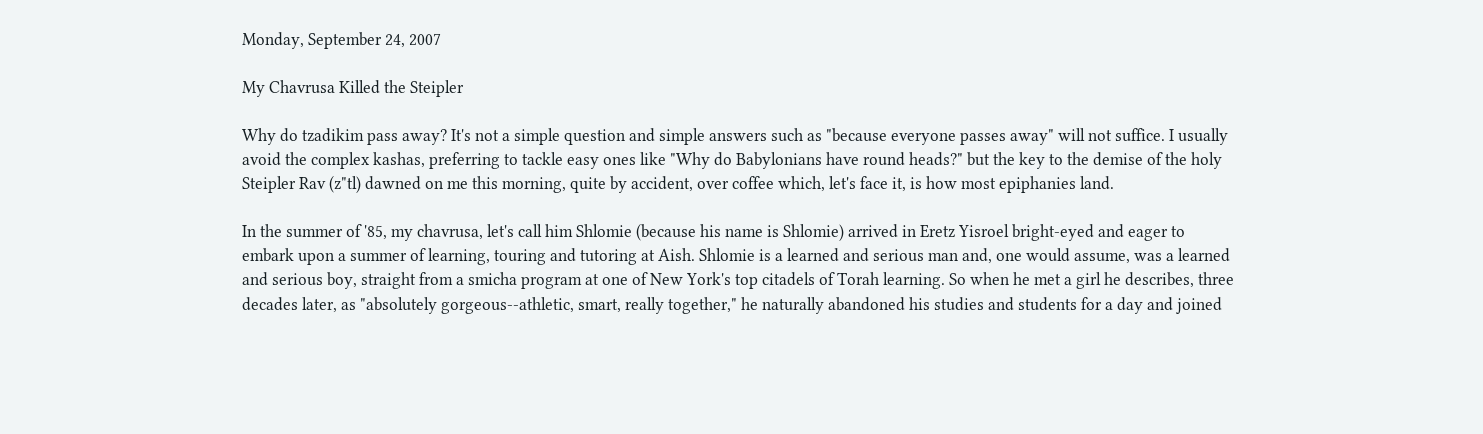Monday, September 24, 2007

My Chavrusa Killed the Steipler

Why do tzadikim pass away? It's not a simple question and simple answers such as "because everyone passes away" will not suffice. I usually avoid the complex kashas, preferring to tackle easy ones like "Why do Babylonians have round heads?" but the key to the demise of the holy Steipler Rav (z"tl) dawned on me this morning, quite by accident, over coffee which, let's face it, is how most epiphanies land.

In the summer of '85, my chavrusa, let's call him Shlomie (because his name is Shlomie) arrived in Eretz Yisroel bright-eyed and eager to embark upon a summer of learning, touring and tutoring at Aish. Shlomie is a learned and serious man and, one would assume, was a learned and serious boy, straight from a smicha program at one of New York's top citadels of Torah learning. So when he met a girl he describes, three decades later, as "absolutely gorgeous--athletic, smart, really together," he naturally abandoned his studies and students for a day and joined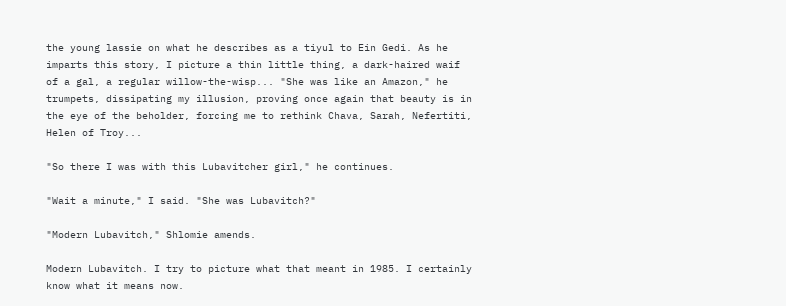the young lassie on what he describes as a tiyul to Ein Gedi. As he imparts this story, I picture a thin little thing, a dark-haired waif of a gal, a regular willow-the-wisp... "She was like an Amazon," he trumpets, dissipating my illusion, proving once again that beauty is in the eye of the beholder, forcing me to rethink Chava, Sarah, Nefertiti, Helen of Troy...

"So there I was with this Lubavitcher girl," he continues.

"Wait a minute," I said. "She was Lubavitch?"

"Modern Lubavitch," Shlomie amends.

Modern Lubavitch. I try to picture what that meant in 1985. I certainly know what it means now.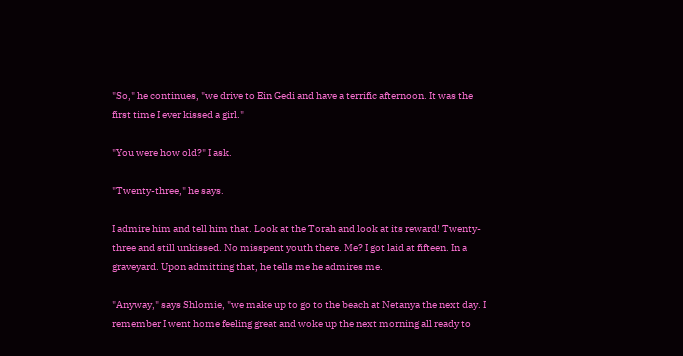"So," he continues, "we drive to Ein Gedi and have a terrific afternoon. It was the first time I ever kissed a girl."

"You were how old?" I ask.

"Twenty-three," he says.

I admire him and tell him that. Look at the Torah and look at its reward! Twenty-three and still unkissed. No misspent youth there. Me? I got laid at fifteen. In a graveyard. Upon admitting that, he tells me he admires me.

"Anyway," says Shlomie, "we make up to go to the beach at Netanya the next day. I remember I went home feeling great and woke up the next morning all ready to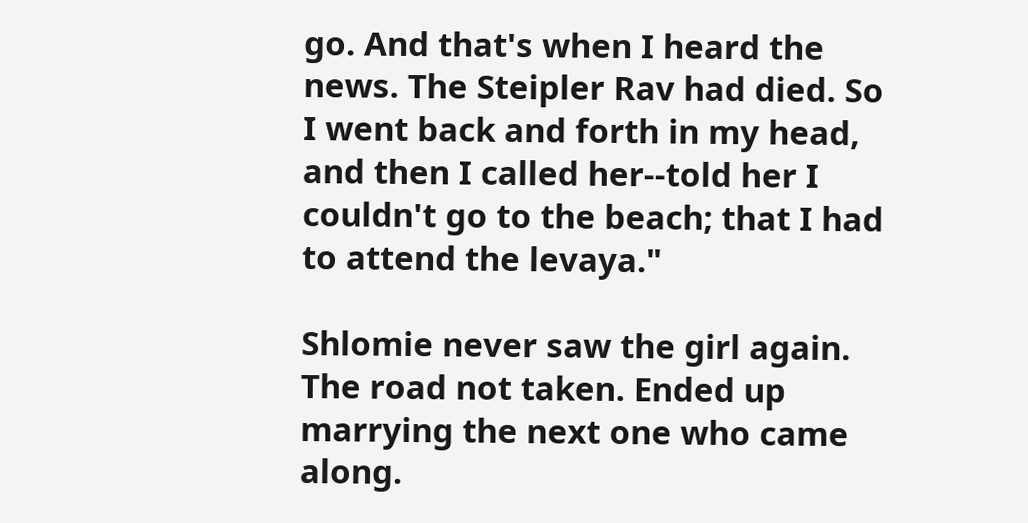go. And that's when I heard the news. The Steipler Rav had died. So I went back and forth in my head, and then I called her--told her I couldn't go to the beach; that I had to attend the levaya."

Shlomie never saw the girl again. The road not taken. Ended up marrying the next one who came along.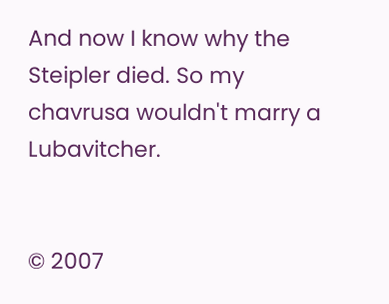And now I know why the Steipler died. So my chavrusa wouldn't marry a Lubavitcher.


© 2007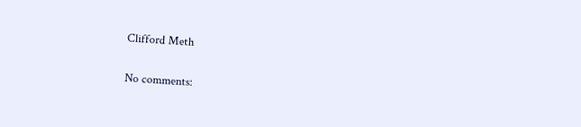Clifford Meth

No comments: